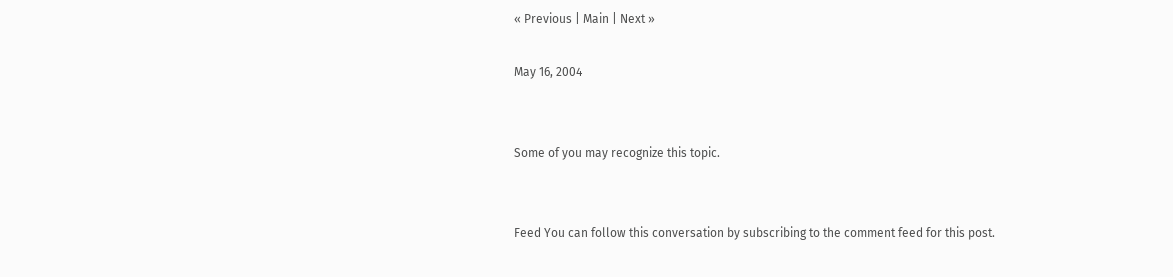« Previous | Main | Next »

May 16, 2004


Some of you may recognize this topic.


Feed You can follow this conversation by subscribing to the comment feed for this post.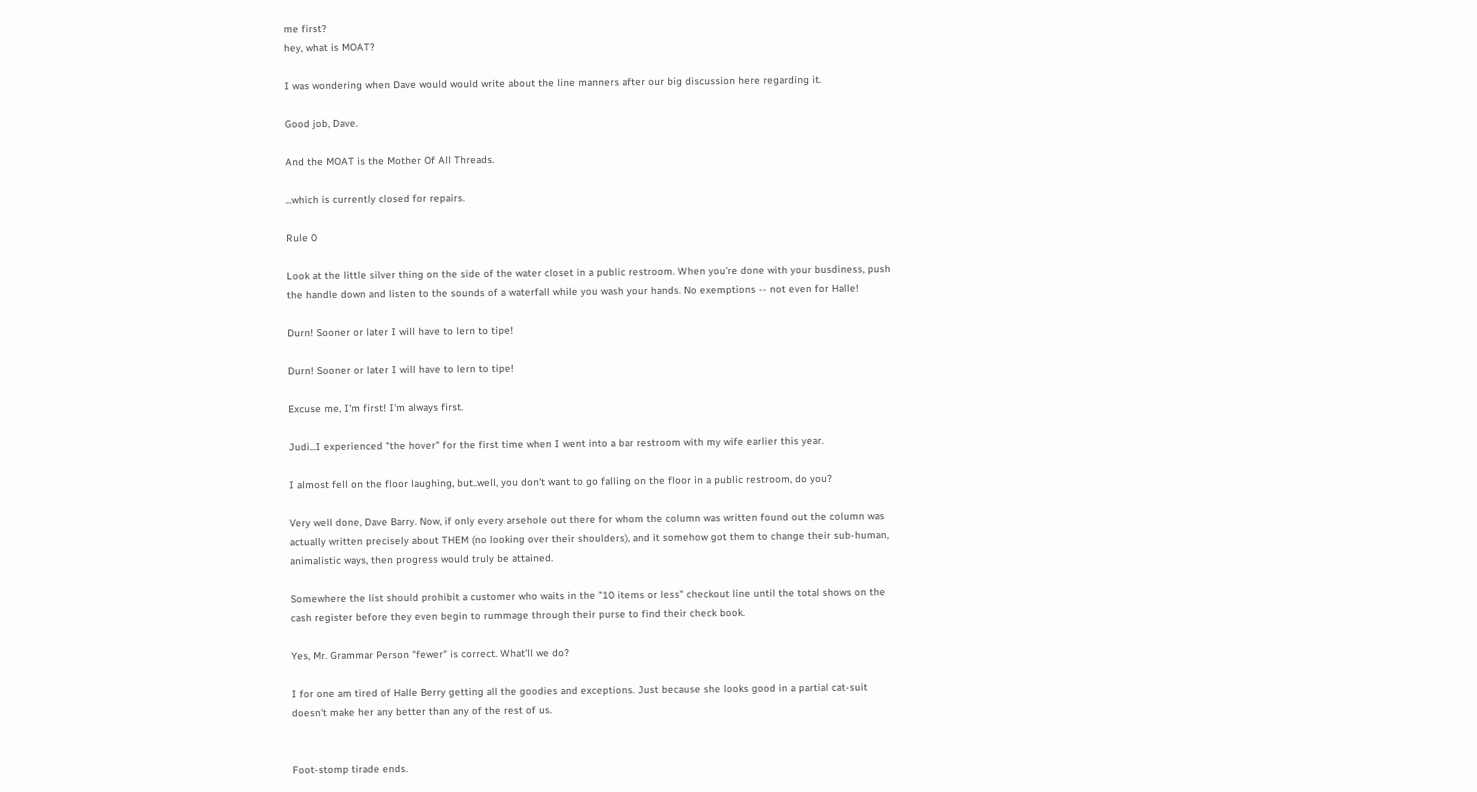me first?
hey, what is MOAT?

I was wondering when Dave would would write about the line manners after our big discussion here regarding it.

Good job, Dave.

And the MOAT is the Mother Of All Threads.

...which is currently closed for repairs.

Rule 0

Look at the little silver thing on the side of the water closet in a public restroom. When you're done with your busdiness, push the handle down and listen to the sounds of a waterfall while you wash your hands. No exemptions -- not even for Halle!

Durn! Sooner or later I will have to lern to tipe!

Durn! Sooner or later I will have to lern to tipe!

Excuse me, I'm first! I'm always first.

Judi...I experienced "the hover" for the first time when I went into a bar restroom with my wife earlier this year.

I almost fell on the floor laughing, but..well, you don't want to go falling on the floor in a public restroom, do you?

Very well done, Dave Barry. Now, if only every arsehole out there for whom the column was written found out the column was actually written precisely about THEM (no looking over their shoulders), and it somehow got them to change their sub-human, animalistic ways, then progress would truly be attained.

Somewhere the list should prohibit a customer who waits in the "10 items or less" checkout line until the total shows on the cash register before they even begin to rummage through their purse to find their check book.

Yes, Mr. Grammar Person "fewer" is correct. What'll we do?

I for one am tired of Halle Berry getting all the goodies and exceptions. Just because she looks good in a partial cat-suit doesn't make her any better than any of the rest of us.


Foot-stomp tirade ends.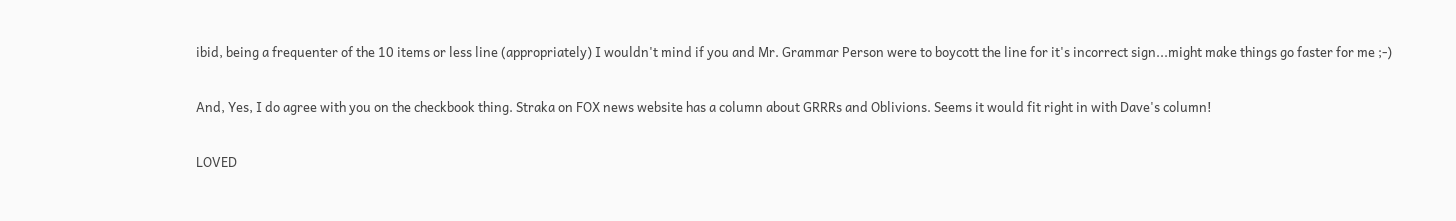ibid, being a frequenter of the 10 items or less line (appropriately) I wouldn't mind if you and Mr. Grammar Person were to boycott the line for it's incorrect sign...might make things go faster for me ;-)

And, Yes, I do agree with you on the checkbook thing. Straka on FOX news website has a column about GRRRs and Oblivions. Seems it would fit right in with Dave's column!

LOVED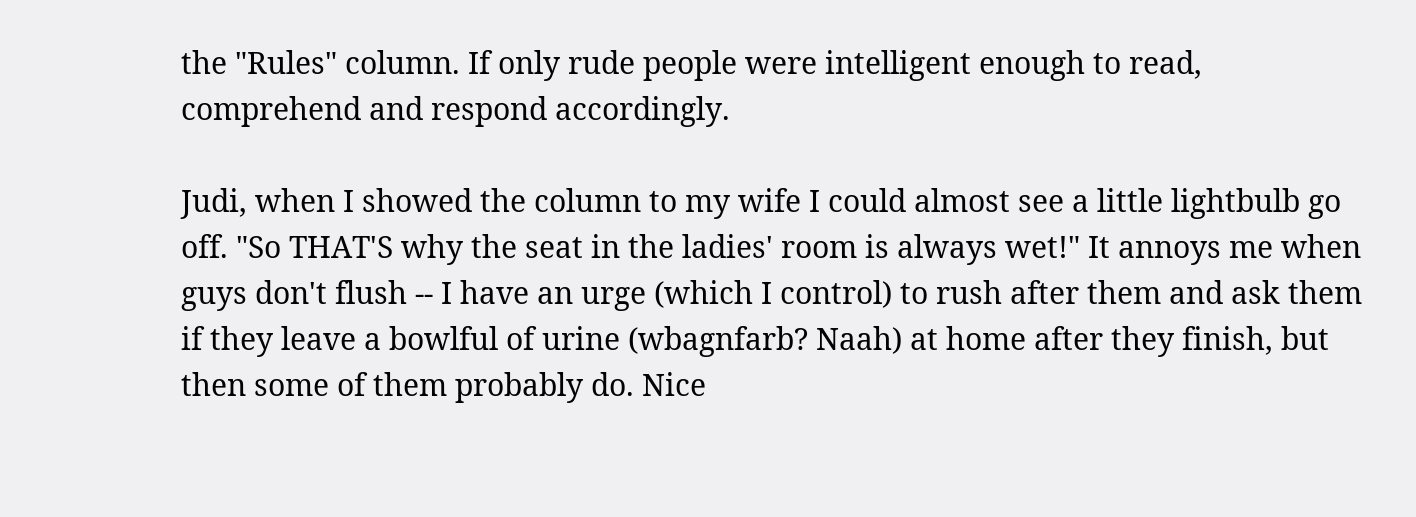the "Rules" column. If only rude people were intelligent enough to read, comprehend and respond accordingly.

Judi, when I showed the column to my wife I could almost see a little lightbulb go off. "So THAT'S why the seat in the ladies' room is always wet!" It annoys me when guys don't flush -- I have an urge (which I control) to rush after them and ask them if they leave a bowlful of urine (wbagnfarb? Naah) at home after they finish, but then some of them probably do. Nice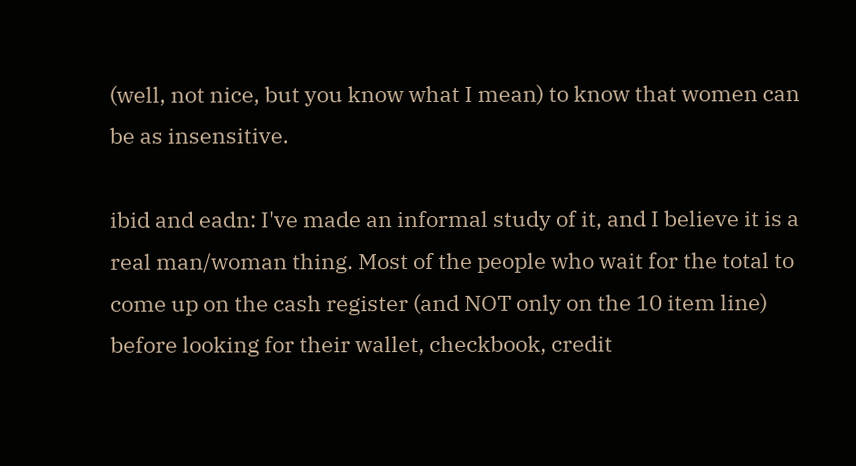(well, not nice, but you know what I mean) to know that women can be as insensitive.

ibid and eadn: I've made an informal study of it, and I believe it is a real man/woman thing. Most of the people who wait for the total to come up on the cash register (and NOT only on the 10 item line) before looking for their wallet, checkbook, credit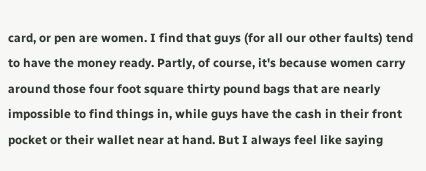card, or pen are women. I find that guys (for all our other faults) tend to have the money ready. Partly, of course, it's because women carry around those four foot square thirty pound bags that are nearly impossible to find things in, while guys have the cash in their front pocket or their wallet near at hand. But I always feel like saying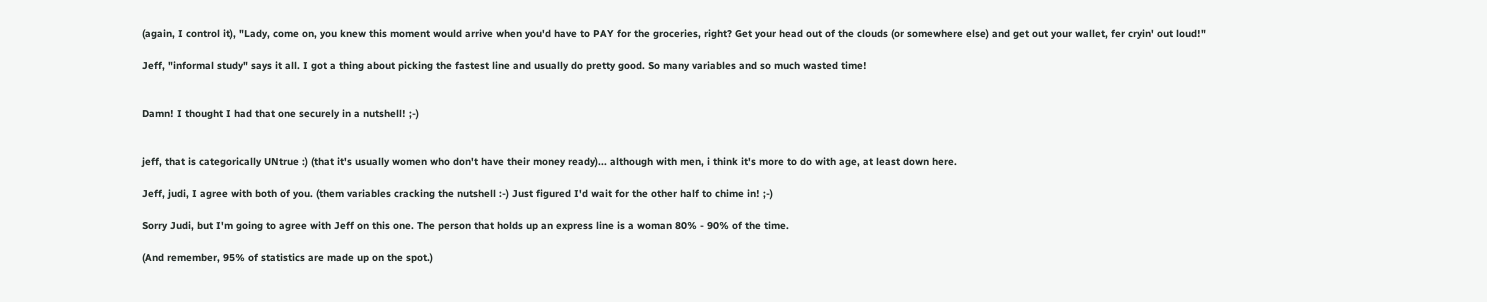(again, I control it), "Lady, come on, you knew this moment would arrive when you'd have to PAY for the groceries, right? Get your head out of the clouds (or somewhere else) and get out your wallet, fer cryin' out loud!"

Jeff, "informal study" says it all. I got a thing about picking the fastest line and usually do pretty good. So many variables and so much wasted time!


Damn! I thought I had that one securely in a nutshell! ;-)


jeff, that is categorically UNtrue :) (that it's usually women who don't have their money ready)... although with men, i think it's more to do with age, at least down here.

Jeff, judi, I agree with both of you. (them variables cracking the nutshell :-) Just figured I'd wait for the other half to chime in! ;-)

Sorry Judi, but I'm going to agree with Jeff on this one. The person that holds up an express line is a woman 80% - 90% of the time.

(And remember, 95% of statistics are made up on the spot.)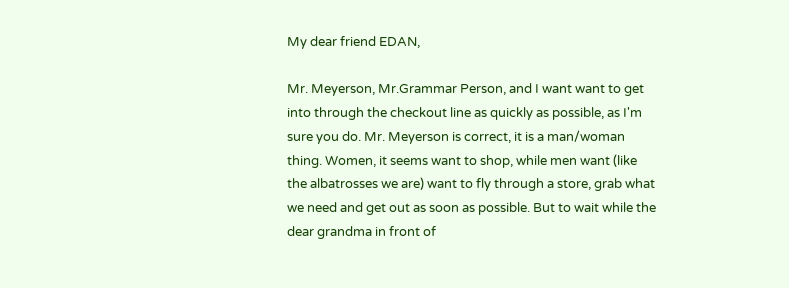My dear friend EDAN,

Mr. Meyerson, Mr.Grammar Person, and I want want to get into through the checkout line as quickly as possible, as I'm sure you do. Mr. Meyerson is correct, it is a man/woman thing. Women, it seems want to shop, while men want (like the albatrosses we are) want to fly through a store, grab what we need and get out as soon as possible. But to wait while the dear grandma in front of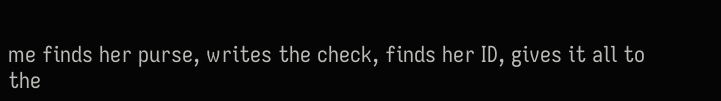me finds her purse, writes the check, finds her ID, gives it all to the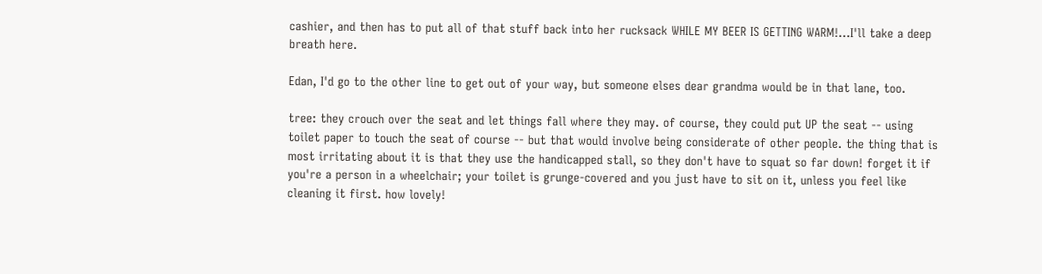cashier, and then has to put all of that stuff back into her rucksack WHILE MY BEER IS GETTING WARM!...I'll take a deep breath here.

Edan, I'd go to the other line to get out of your way, but someone elses dear grandma would be in that lane, too.

tree: they crouch over the seat and let things fall where they may. of course, they could put UP the seat -- using toilet paper to touch the seat of course -- but that would involve being considerate of other people. the thing that is most irritating about it is that they use the handicapped stall, so they don't have to squat so far down! forget it if you're a person in a wheelchair; your toilet is grunge-covered and you just have to sit on it, unless you feel like cleaning it first. how lovely!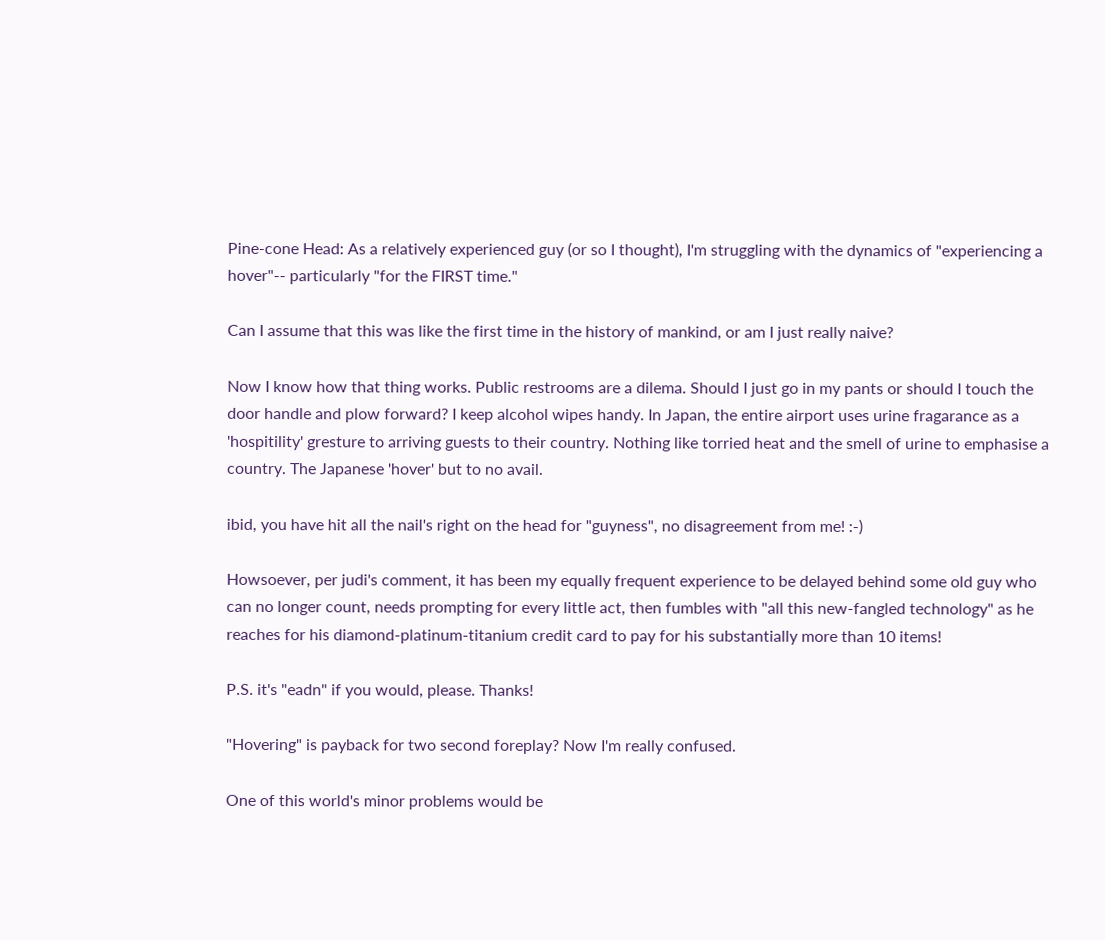Pine-cone Head: As a relatively experienced guy (or so I thought), I'm struggling with the dynamics of "experiencing a hover"-- particularly "for the FIRST time."

Can I assume that this was like the first time in the history of mankind, or am I just really naive?

Now I know how that thing works. Public restrooms are a dilema. Should I just go in my pants or should I touch the door handle and plow forward? I keep alcohol wipes handy. In Japan, the entire airport uses urine fragarance as a 'hospitility' gresture to arriving guests to their country. Nothing like torried heat and the smell of urine to emphasise a country. The Japanese 'hover' but to no avail.

ibid, you have hit all the nail's right on the head for "guyness", no disagreement from me! :-)

Howsoever, per judi's comment, it has been my equally frequent experience to be delayed behind some old guy who can no longer count, needs prompting for every little act, then fumbles with "all this new-fangled technology" as he reaches for his diamond-platinum-titanium credit card to pay for his substantially more than 10 items!

P.S. it's "eadn" if you would, please. Thanks!

"Hovering" is payback for two second foreplay? Now I'm really confused.

One of this world's minor problems would be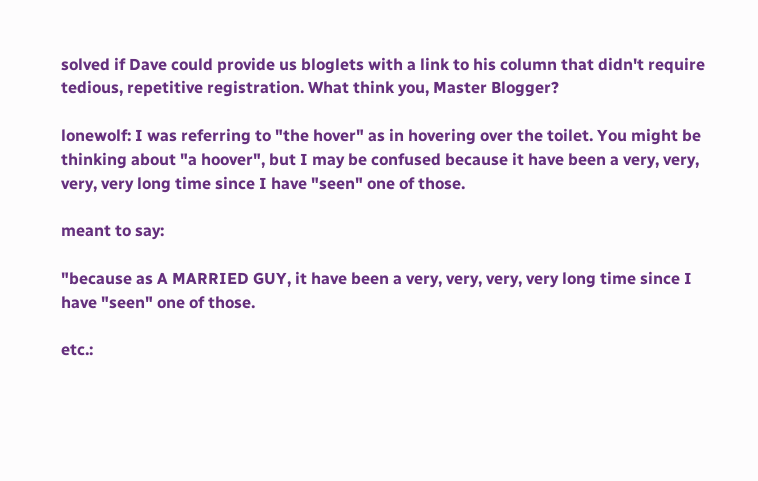solved if Dave could provide us bloglets with a link to his column that didn't require tedious, repetitive registration. What think you, Master Blogger?

lonewolf: I was referring to "the hover" as in hovering over the toilet. You might be thinking about "a hoover", but I may be confused because it have been a very, very, very, very long time since I have "seen" one of those.

meant to say:

"because as A MARRIED GUY, it have been a very, very, very, very long time since I have "seen" one of those.

etc.: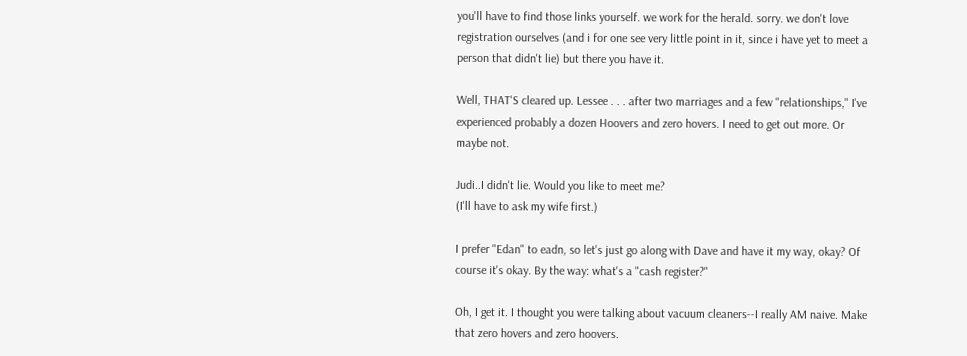you'll have to find those links yourself. we work for the herald. sorry. we don't love registration ourselves (and i for one see very little point in it, since i have yet to meet a person that didn't lie) but there you have it.

Well, THAT'S cleared up. Lessee . . . after two marriages and a few "relationships," I've experienced probably a dozen Hoovers and zero hovers. I need to get out more. Or maybe not.

Judi..I didn't lie. Would you like to meet me?
(I'll have to ask my wife first.)

I prefer "Edan" to eadn, so let's just go along with Dave and have it my way, okay? Of course it's okay. By the way: what's a "cash register?"

Oh, I get it. I thought you were talking about vacuum cleaners--I really AM naive. Make that zero hovers and zero hoovers.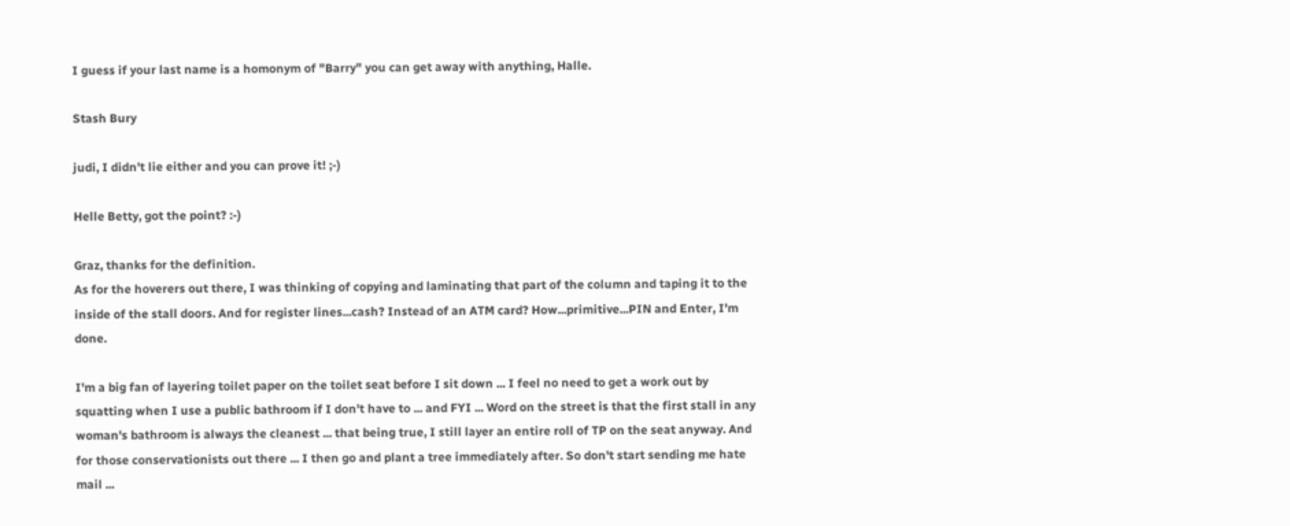I guess if your last name is a homonym of "Barry" you can get away with anything, Halle.

Stash Bury

judi, I didn't lie either and you can prove it! ;-)

Helle Betty, got the point? :-)

Graz, thanks for the definition.
As for the hoverers out there, I was thinking of copying and laminating that part of the column and taping it to the inside of the stall doors. And for register lines...cash? Instead of an ATM card? How...primitive...PIN and Enter, I'm done.

I'm a big fan of layering toilet paper on the toilet seat before I sit down ... I feel no need to get a work out by squatting when I use a public bathroom if I don't have to ... and FYI ... Word on the street is that the first stall in any woman's bathroom is always the cleanest ... that being true, I still layer an entire roll of TP on the seat anyway. And for those conservationists out there ... I then go and plant a tree immediately after. So don't start sending me hate mail ...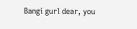Bangi gurl dear, you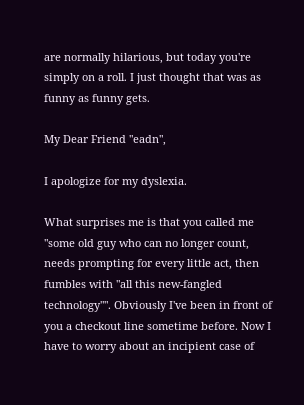are normally hilarious, but today you're simply on a roll. I just thought that was as funny as funny gets.

My Dear Friend "eadn",

I apologize for my dyslexia.

What surprises me is that you called me "some old guy who can no longer count, needs prompting for every little act, then fumbles with "all this new-fangled technology"". Obviously I've been in front of you a checkout line sometime before. Now I have to worry about an incipient case of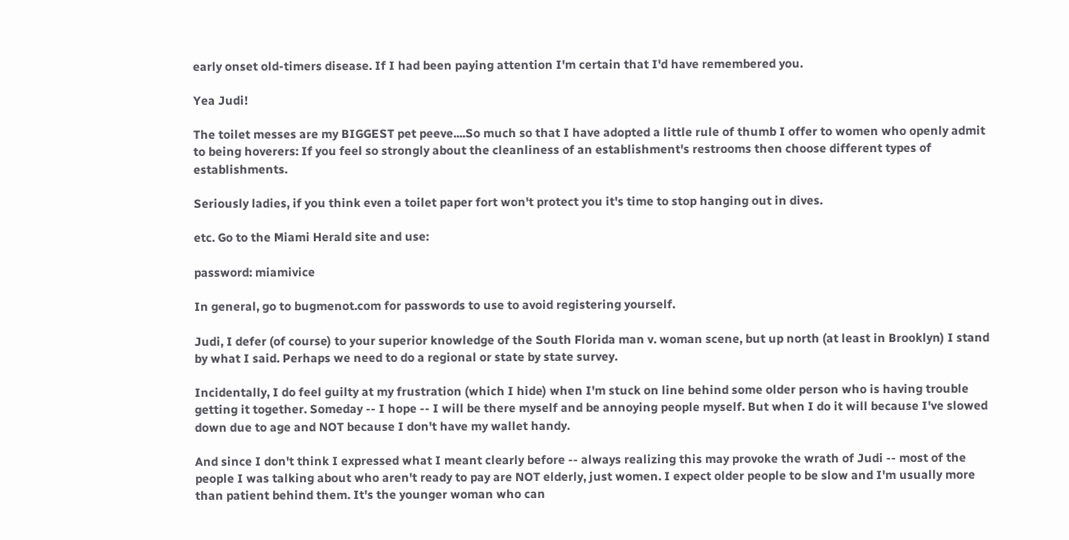early onset old-timers disease. If I had been paying attention I'm certain that I'd have remembered you.

Yea Judi!

The toilet messes are my BIGGEST pet peeve....So much so that I have adopted a little rule of thumb I offer to women who openly admit to being hoverers: If you feel so strongly about the cleanliness of an establishment's restrooms then choose different types of establishments.

Seriously ladies, if you think even a toilet paper fort won't protect you it's time to stop hanging out in dives.

etc. Go to the Miami Herald site and use:

password: miamivice

In general, go to bugmenot.com for passwords to use to avoid registering yourself.

Judi, I defer (of course) to your superior knowledge of the South Florida man v. woman scene, but up north (at least in Brooklyn) I stand by what I said. Perhaps we need to do a regional or state by state survey.

Incidentally, I do feel guilty at my frustration (which I hide) when I'm stuck on line behind some older person who is having trouble getting it together. Someday -- I hope -- I will be there myself and be annoying people myself. But when I do it will because I've slowed down due to age and NOT because I don't have my wallet handy.

And since I don't think I expressed what I meant clearly before -- always realizing this may provoke the wrath of Judi -- most of the people I was talking about who aren't ready to pay are NOT elderly, just women. I expect older people to be slow and I'm usually more than patient behind them. It's the younger woman who can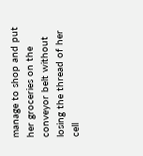manage to shop and put her groceries on the conveyor belt without losing the thread of her cell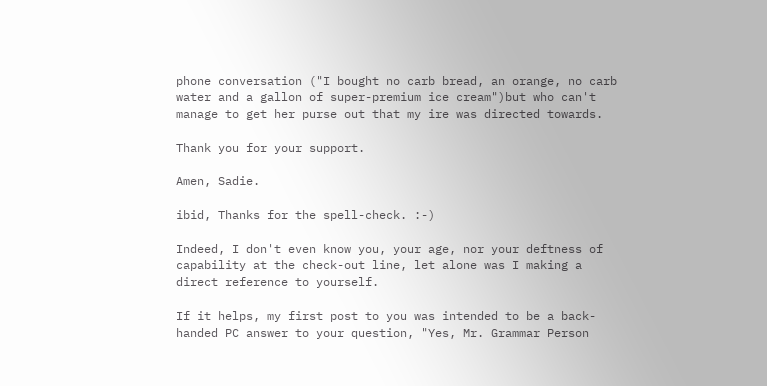phone conversation ("I bought no carb bread, an orange, no carb water and a gallon of super-premium ice cream")but who can't manage to get her purse out that my ire was directed towards.

Thank you for your support.

Amen, Sadie.

ibid, Thanks for the spell-check. :-)

Indeed, I don't even know you, your age, nor your deftness of capability at the check-out line, let alone was I making a direct reference to yourself.

If it helps, my first post to you was intended to be a back-handed PC answer to your question, "Yes, Mr. Grammar Person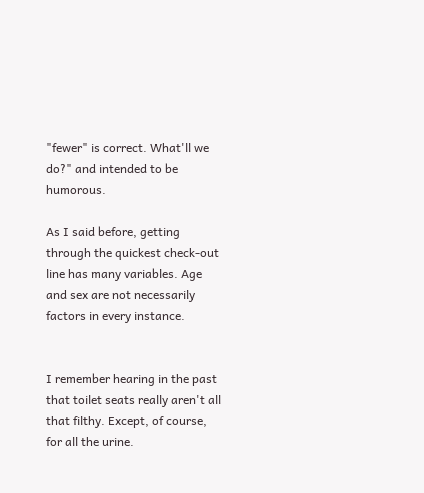"fewer" is correct. What'll we do?" and intended to be humorous.

As I said before, getting through the quickest check-out line has many variables. Age and sex are not necessarily factors in every instance.


I remember hearing in the past that toilet seats really aren't all that filthy. Except, of course, for all the urine.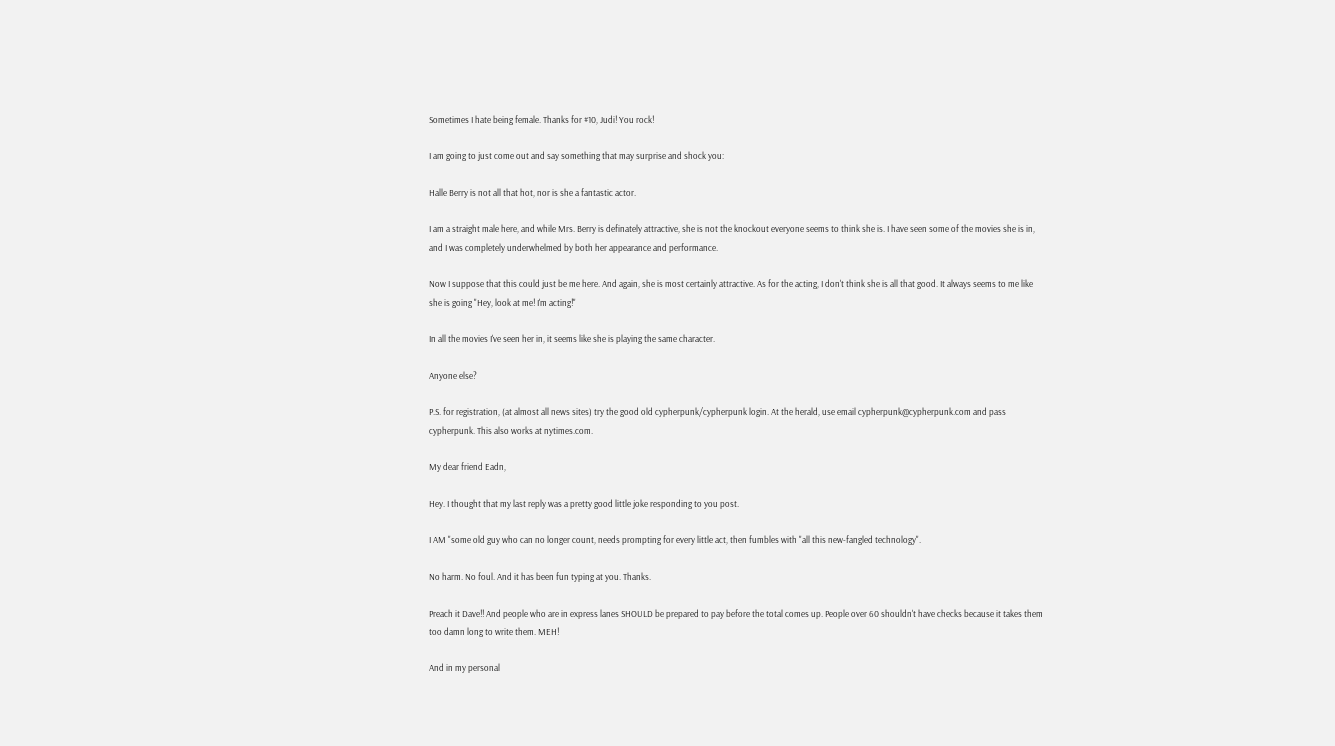Sometimes I hate being female. Thanks for #10, Judi! You rock!

I am going to just come out and say something that may surprise and shock you:

Halle Berry is not all that hot, nor is she a fantastic actor.

I am a straight male here, and while Mrs. Berry is definately attractive, she is not the knockout everyone seems to think she is. I have seen some of the movies she is in, and I was completely underwhelmed by both her appearance and performance.

Now I suppose that this could just be me here. And again, she is most certainly attractive. As for the acting, I don't think she is all that good. It always seems to me like she is going "Hey, look at me! I'm acting!"

In all the movies I've seen her in, it seems like she is playing the same character.

Anyone else?

P.S. for registration, (at almost all news sites) try the good old cypherpunk/cypherpunk login. At the herald, use email cypherpunk@cypherpunk.com and pass cypherpunk. This also works at nytimes.com.

My dear friend Eadn,

Hey. I thought that my last reply was a pretty good little joke responding to you post.

I AM "some old guy who can no longer count, needs prompting for every little act, then fumbles with "all this new-fangled technology".

No harm. No foul. And it has been fun typing at you. Thanks.

Preach it Dave!! And people who are in express lanes SHOULD be prepared to pay before the total comes up. People over 60 shouldn't have checks because it takes them too damn long to write them. MEH!

And in my personal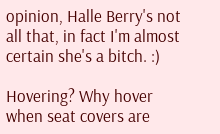opinion, Halle Berry's not all that, in fact I'm almost certain she's a bitch. :)

Hovering? Why hover when seat covers are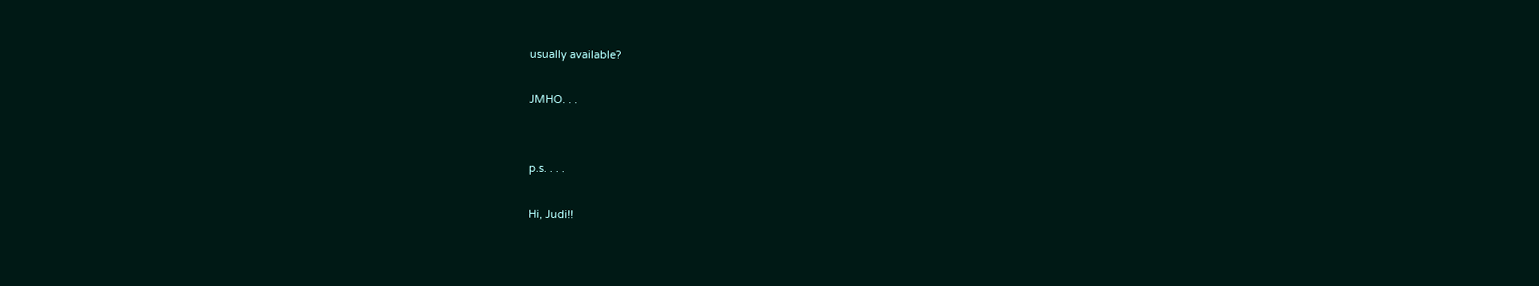usually available?

JMHO. . .


p.s. . . .

Hi, Judi!!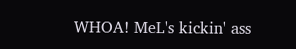WHOA! MeL's kickin' ass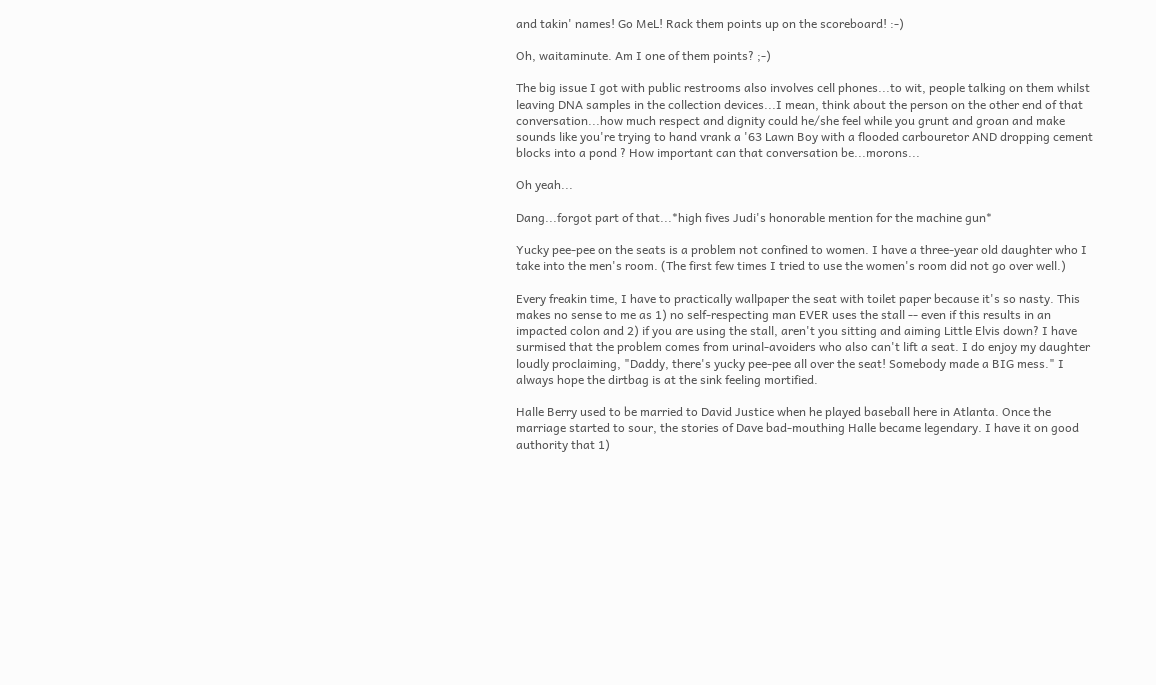and takin' names! Go MeL! Rack them points up on the scoreboard! :-)

Oh, waitaminute. Am I one of them points? ;-)

The big issue I got with public restrooms also involves cell phones...to wit, people talking on them whilst leaving DNA samples in the collection devices...I mean, think about the person on the other end of that conversation...how much respect and dignity could he/she feel while you grunt and groan and make sounds like you're trying to hand vrank a '63 Lawn Boy with a flooded carbouretor AND dropping cement blocks into a pond ? How important can that conversation be...morons...

Oh yeah...

Dang...forgot part of that...*high fives Judi's honorable mention for the machine gun*

Yucky pee-pee on the seats is a problem not confined to women. I have a three-year old daughter who I take into the men's room. (The first few times I tried to use the women's room did not go over well.)

Every freakin time, I have to practically wallpaper the seat with toilet paper because it's so nasty. This makes no sense to me as 1) no self-respecting man EVER uses the stall -- even if this results in an impacted colon and 2) if you are using the stall, aren't you sitting and aiming Little Elvis down? I have surmised that the problem comes from urinal-avoiders who also can't lift a seat. I do enjoy my daughter loudly proclaiming, "Daddy, there's yucky pee-pee all over the seat! Somebody made a BIG mess." I always hope the dirtbag is at the sink feeling mortified.

Halle Berry used to be married to David Justice when he played baseball here in Atlanta. Once the marriage started to sour, the stories of Dave bad-mouthing Halle became legendary. I have it on good authority that 1)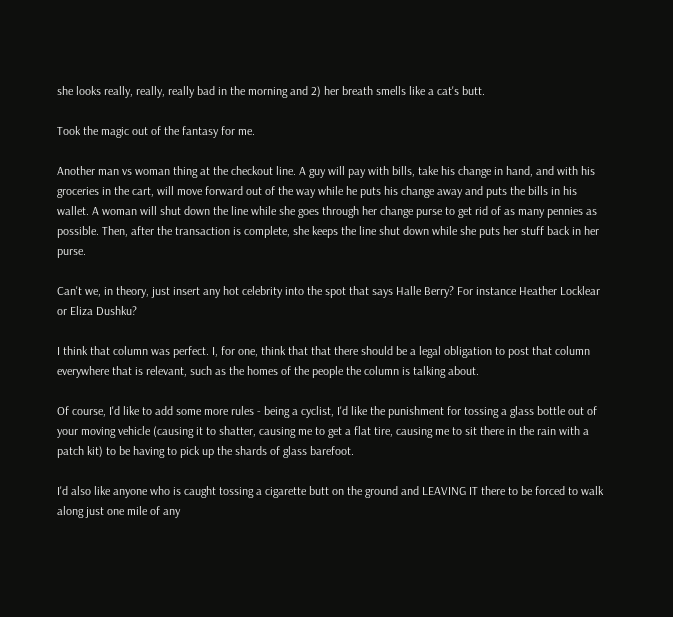she looks really, really, really bad in the morning and 2) her breath smells like a cat's butt.

Took the magic out of the fantasy for me.

Another man vs woman thing at the checkout line. A guy will pay with bills, take his change in hand, and with his groceries in the cart, will move forward out of the way while he puts his change away and puts the bills in his wallet. A woman will shut down the line while she goes through her change purse to get rid of as many pennies as possible. Then, after the transaction is complete, she keeps the line shut down while she puts her stuff back in her purse.

Can't we, in theory, just insert any hot celebrity into the spot that says Halle Berry? For instance Heather Locklear or Eliza Dushku?

I think that column was perfect. I, for one, think that that there should be a legal obligation to post that column everywhere that is relevant, such as the homes of the people the column is talking about.

Of course, I'd like to add some more rules - being a cyclist, I'd like the punishment for tossing a glass bottle out of your moving vehicle (causing it to shatter, causing me to get a flat tire, causing me to sit there in the rain with a patch kit) to be having to pick up the shards of glass barefoot.

I'd also like anyone who is caught tossing a cigarette butt on the ground and LEAVING IT there to be forced to walk along just one mile of any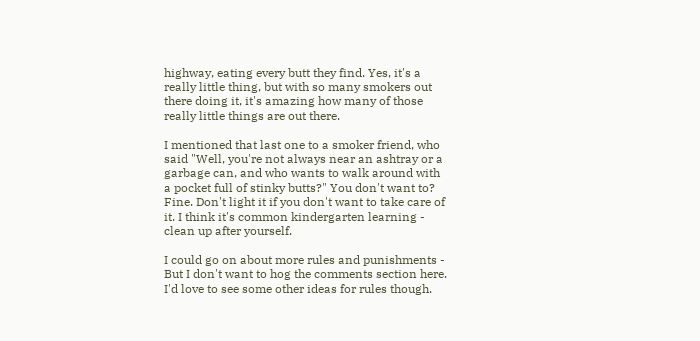highway, eating every butt they find. Yes, it's a really little thing, but with so many smokers out there doing it, it's amazing how many of those really little things are out there.

I mentioned that last one to a smoker friend, who said "Well, you're not always near an ashtray or a garbage can, and who wants to walk around with a pocket full of stinky butts?" You don't want to? Fine. Don't light it if you don't want to take care of it. I think it's common kindergarten learning - clean up after yourself.

I could go on about more rules and punishments - But I don't want to hog the comments section here. I'd love to see some other ideas for rules though.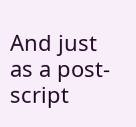And just as a post-script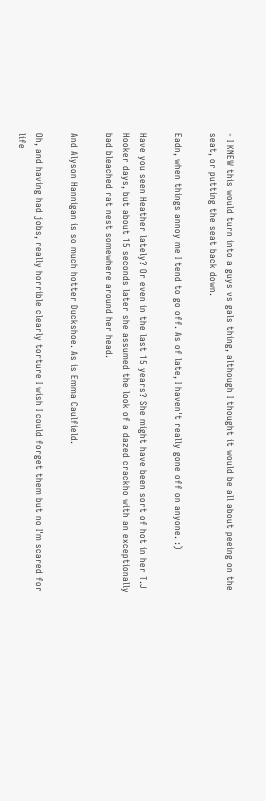- I KNEW this would turn into a guys vs gals thing, although I thought it would be all about peeing on the seat, or putting the seat back down.

Eadn, when things annoy me I tend to go off. As of late, I haven't really gone off on anyone. :)

Have you seen Heather lately? Or even in the last 15 years? She might have been sort of hot in her T.J Hooker days, but about 15 seconds later she assumed the look of a dazed crackho with an exceptionally bad bleached rat nest somewhere around her head.

And Alyson Hannigan is so much hotter Duckshoe. As is Emma Caulfield.

Oh, and having had jobs, really horrible clearly torture I wish I could forget them but no I'm scared for life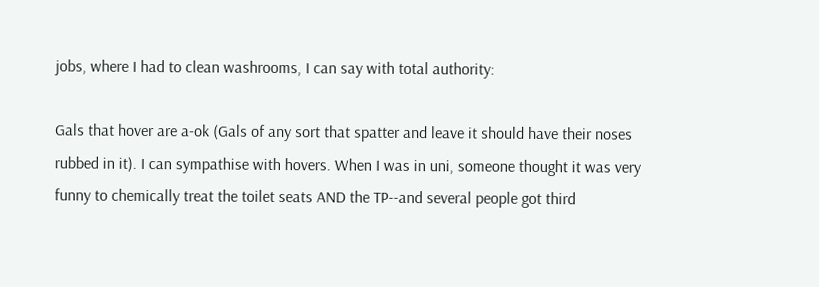jobs, where I had to clean washrooms, I can say with total authority:

Gals that hover are a-ok (Gals of any sort that spatter and leave it should have their noses rubbed in it). I can sympathise with hovers. When I was in uni, someone thought it was very funny to chemically treat the toilet seats AND the TP--and several people got third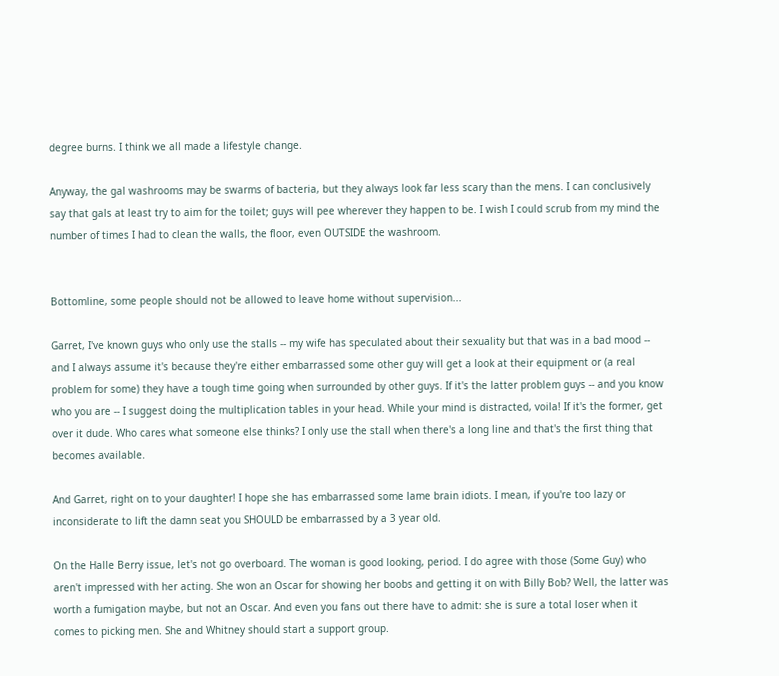degree burns. I think we all made a lifestyle change.

Anyway, the gal washrooms may be swarms of bacteria, but they always look far less scary than the mens. I can conclusively say that gals at least try to aim for the toilet; guys will pee wherever they happen to be. I wish I could scrub from my mind the number of times I had to clean the walls, the floor, even OUTSIDE the washroom.


Bottomline, some people should not be allowed to leave home without supervision...

Garret, I've known guys who only use the stalls -- my wife has speculated about their sexuality but that was in a bad mood -- and I always assume it's because they're either embarrassed some other guy will get a look at their equipment or (a real problem for some) they have a tough time going when surrounded by other guys. If it's the latter problem guys -- and you know who you are -- I suggest doing the multiplication tables in your head. While your mind is distracted, voila! If it's the former, get over it dude. Who cares what someone else thinks? I only use the stall when there's a long line and that's the first thing that becomes available.

And Garret, right on to your daughter! I hope she has embarrassed some lame brain idiots. I mean, if you're too lazy or inconsiderate to lift the damn seat you SHOULD be embarrassed by a 3 year old.

On the Halle Berry issue, let's not go overboard. The woman is good looking, period. I do agree with those (Some Guy) who aren't impressed with her acting. She won an Oscar for showing her boobs and getting it on with Billy Bob? Well, the latter was worth a fumigation maybe, but not an Oscar. And even you fans out there have to admit: she is sure a total loser when it comes to picking men. She and Whitney should start a support group.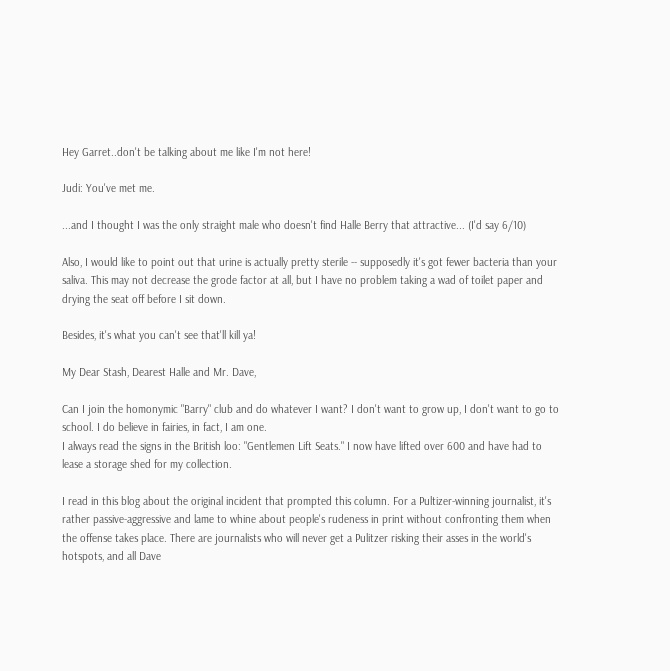Hey Garret..don't be talking about me like I'm not here!

Judi: You've met me.

...and I thought I was the only straight male who doesn't find Halle Berry that attractive... (I'd say 6/10)

Also, I would like to point out that urine is actually pretty sterile -- supposedly it's got fewer bacteria than your saliva. This may not decrease the grode factor at all, but I have no problem taking a wad of toilet paper and drying the seat off before I sit down.

Besides, it's what you can't see that'll kill ya!

My Dear Stash, Dearest Halle and Mr. Dave,

Can I join the homonymic "Barry" club and do whatever I want? I don't want to grow up, I don't want to go to school. I do believe in fairies, in fact, I am one.
I always read the signs in the British loo: "Gentlemen Lift Seats." I now have lifted over 600 and have had to lease a storage shed for my collection.

I read in this blog about the original incident that prompted this column. For a Pultizer-winning journalist, it's rather passive-aggressive and lame to whine about people's rudeness in print without confronting them when the offense takes place. There are journalists who will never get a Pulitzer risking their asses in the world's hotspots, and all Dave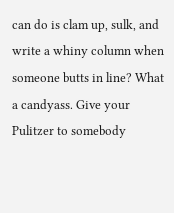can do is clam up, sulk, and write a whiny column when someone butts in line? What a candyass. Give your Pulitzer to somebody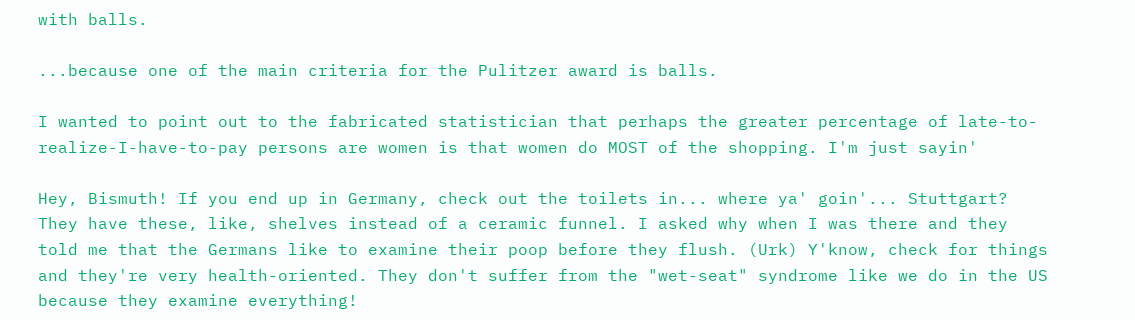with balls.

...because one of the main criteria for the Pulitzer award is balls.

I wanted to point out to the fabricated statistician that perhaps the greater percentage of late-to-realize-I-have-to-pay persons are women is that women do MOST of the shopping. I'm just sayin'

Hey, Bismuth! If you end up in Germany, check out the toilets in... where ya' goin'... Stuttgart? They have these, like, shelves instead of a ceramic funnel. I asked why when I was there and they told me that the Germans like to examine their poop before they flush. (Urk) Y'know, check for things and they're very health-oriented. They don't suffer from the "wet-seat" syndrome like we do in the US because they examine everything!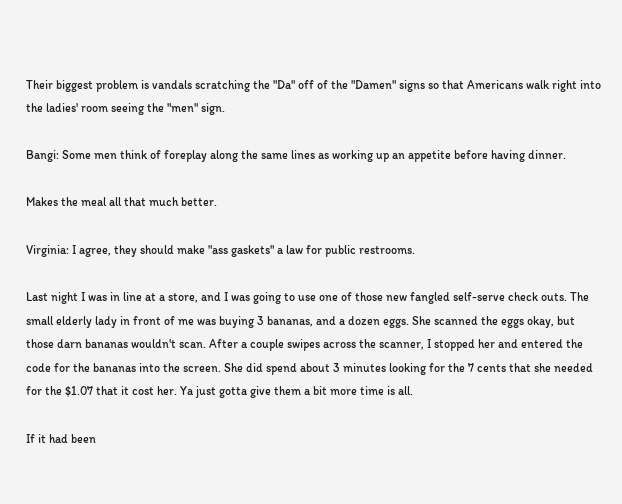Their biggest problem is vandals scratching the "Da" off of the "Damen" signs so that Americans walk right into the ladies' room seeing the "men" sign.

Bangi: Some men think of foreplay along the same lines as working up an appetite before having dinner.

Makes the meal all that much better.

Virginia: I agree, they should make "ass gaskets" a law for public restrooms.

Last night I was in line at a store, and I was going to use one of those new fangled self-serve check outs. The small elderly lady in front of me was buying 3 bananas, and a dozen eggs. She scanned the eggs okay, but those darn bananas wouldn't scan. After a couple swipes across the scanner, I stopped her and entered the code for the bananas into the screen. She did spend about 3 minutes looking for the 7 cents that she needed for the $1.07 that it cost her. Ya just gotta give them a bit more time is all.

If it had been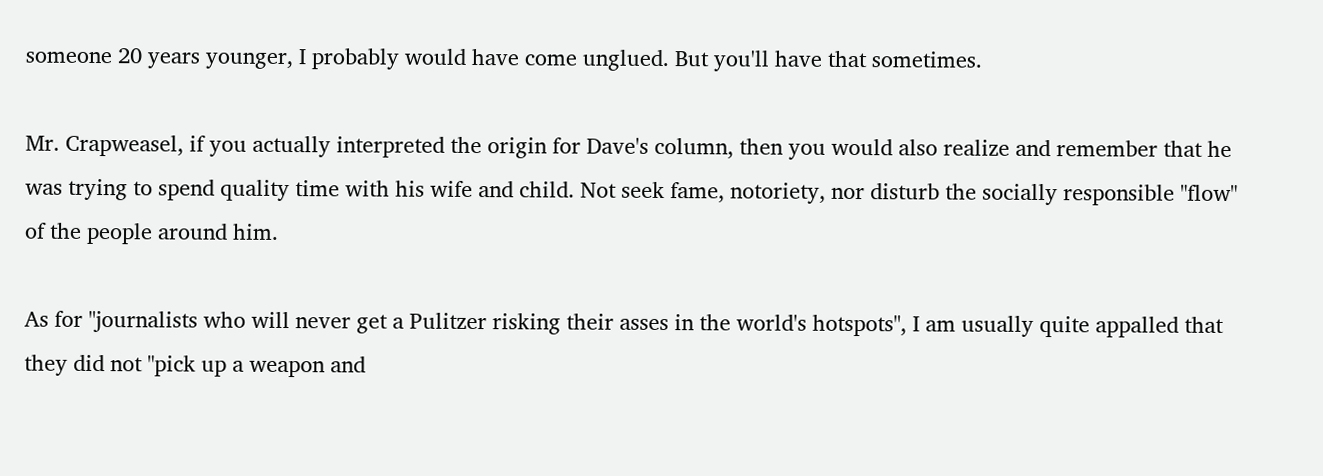someone 20 years younger, I probably would have come unglued. But you'll have that sometimes.

Mr. Crapweasel, if you actually interpreted the origin for Dave's column, then you would also realize and remember that he was trying to spend quality time with his wife and child. Not seek fame, notoriety, nor disturb the socially responsible "flow" of the people around him.

As for "journalists who will never get a Pulitzer risking their asses in the world's hotspots", I am usually quite appalled that they did not "pick up a weapon and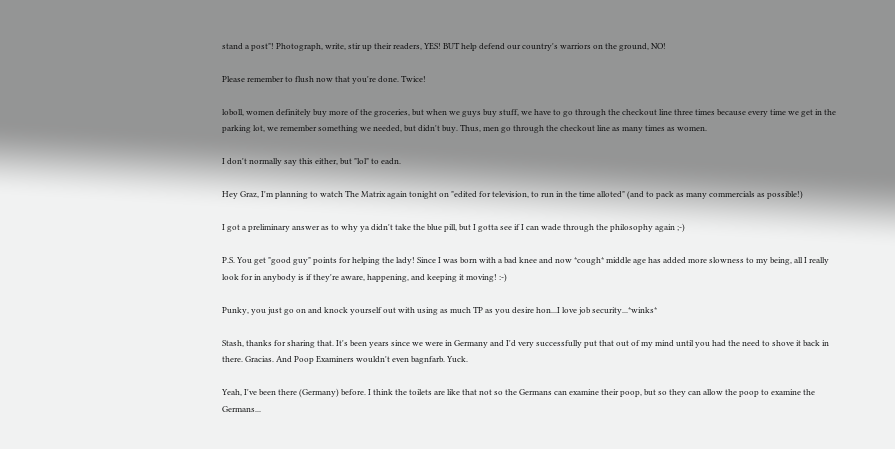stand a post"! Photograph, write, stir up their readers, YES! BUT help defend our country's warriors on the ground, NO!

Please remember to flush now that you're done. Twice!

loboll, women definitely buy more of the groceries, but when we guys buy stuff, we have to go through the checkout line three times because every time we get in the parking lot, we remember something we needed, but didn't buy. Thus, men go through the checkout line as many times as women.

I don't normally say this either, but "lol" to eadn.

Hey Graz, I'm planning to watch The Matrix again tonight on "edited for television, to run in the time alloted" (and to pack as many commercials as possible!)

I got a preliminary answer as to why ya didn't take the blue pill, but I gotta see if I can wade through the philosophy again ;-)

P.S. You get "good guy" points for helping the lady! Since I was born with a bad knee and now *cough* middle age has added more slowness to my being, all I really look for in anybody is if they're aware, happening, and keeping it moving! :-)

Punky, you just go on and knock yourself out with using as much TP as you desire hon...I love job security...*winks*

Stash, thanks for sharing that. It's been years since we were in Germany and I'd very successfully put that out of my mind until you had the need to shove it back in there. Gracias. And Poop Examiners wouldn't even bagnfarb. Yuck.

Yeah, I've been there (Germany) before. I think the toilets are like that not so the Germans can examine their poop, but so they can allow the poop to examine the Germans...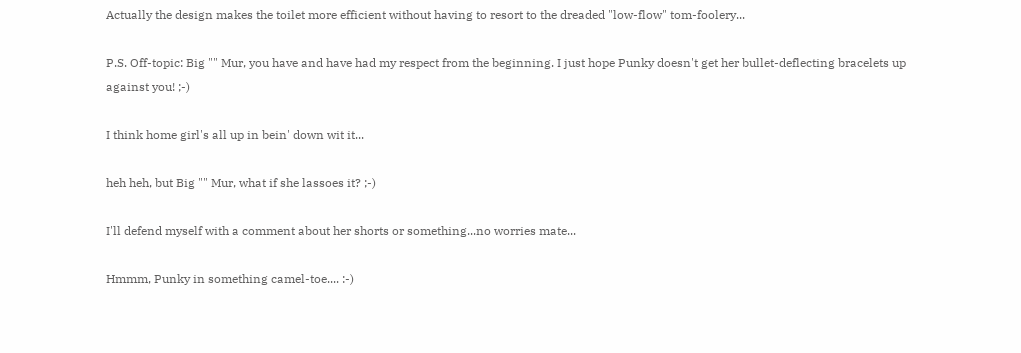Actually the design makes the toilet more efficient without having to resort to the dreaded "low-flow" tom-foolery...

P.S. Off-topic: Big "" Mur, you have and have had my respect from the beginning. I just hope Punky doesn't get her bullet-deflecting bracelets up against you! ;-)

I think home girl's all up in bein' down wit it...

heh heh, but Big "" Mur, what if she lassoes it? ;-)

I'll defend myself with a comment about her shorts or something...no worries mate...

Hmmm, Punky in something camel-toe.... :-)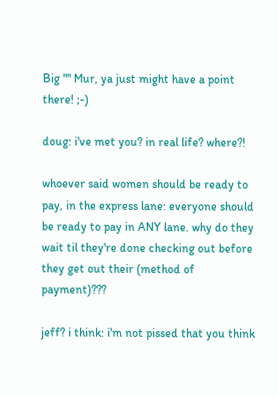Big "" Mur, ya just might have a point there! ;-)

doug: i've met you? in real life? where?!

whoever said women should be ready to pay, in the express lane: everyone should be ready to pay in ANY lane. why do they wait til they're done checking out before they get out their (method of payment)???

jeff? i think: i'm not pissed that you think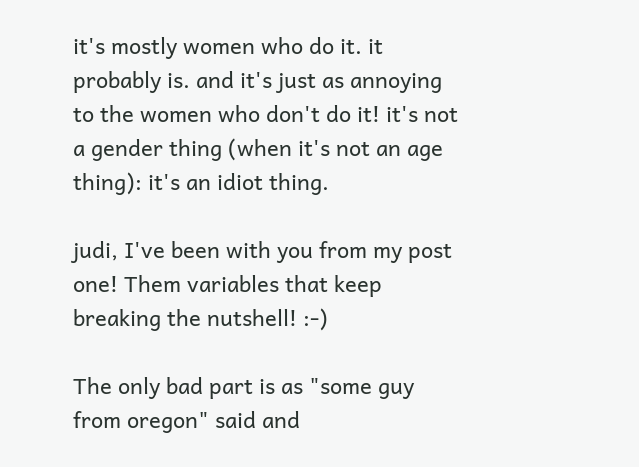it's mostly women who do it. it probably is. and it's just as annoying to the women who don't do it! it's not a gender thing (when it's not an age thing): it's an idiot thing.

judi, I've been with you from my post one! Them variables that keep breaking the nutshell! :-)

The only bad part is as "some guy from oregon" said and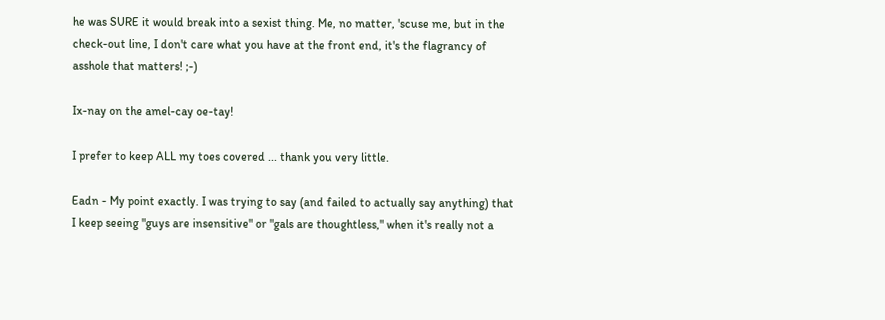he was SURE it would break into a sexist thing. Me, no matter, 'scuse me, but in the check-out line, I don't care what you have at the front end, it's the flagrancy of asshole that matters! ;-)

Ix-nay on the amel-cay oe-tay!

I prefer to keep ALL my toes covered ... thank you very little.

Eadn - My point exactly. I was trying to say (and failed to actually say anything) that I keep seeing "guys are insensitive" or "gals are thoughtless," when it's really not a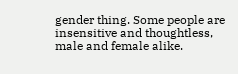gender thing. Some people are insensitive and thoughtless, male and female alike.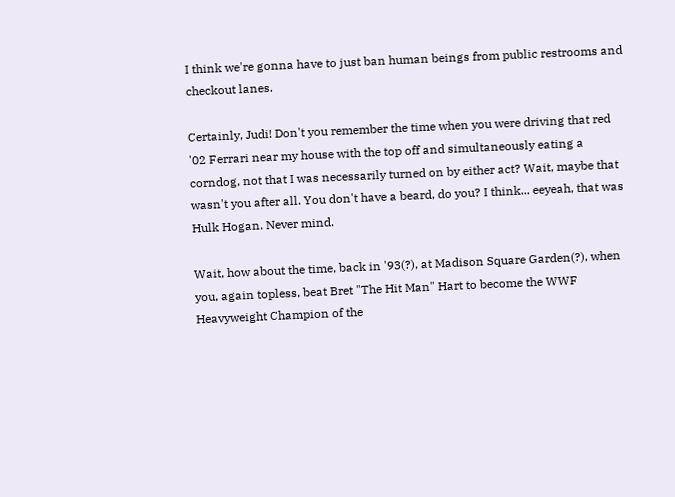I think we're gonna have to just ban human beings from public restrooms and checkout lanes.

Certainly, Judi! Don't you remember the time when you were driving that red '02 Ferrari near my house with the top off and simultaneously eating a corndog, not that I was necessarily turned on by either act? Wait, maybe that wasn't you after all. You don't have a beard, do you? I think... eeyeah, that was Hulk Hogan. Never mind.

Wait, how about the time, back in '93(?), at Madison Square Garden(?), when you, again topless, beat Bret "The Hit Man" Hart to become the WWF Heavyweight Champion of the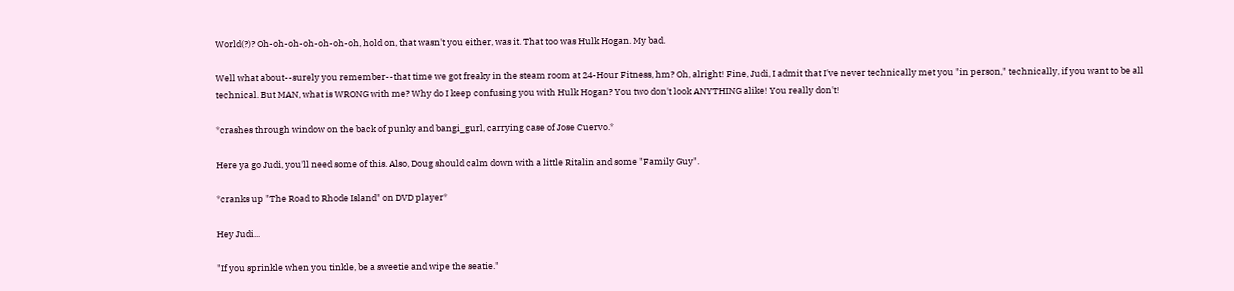World(?)? Oh-oh-oh-oh-oh-oh-oh, hold on, that wasn't you either, was it. That too was Hulk Hogan. My bad.

Well what about--surely you remember--that time we got freaky in the steam room at 24-Hour Fitness, hm? Oh, alright! Fine, Judi, I admit that I've never technically met you "in person," technically, if you want to be all technical. But MAN, what is WRONG with me? Why do I keep confusing you with Hulk Hogan? You two don't look ANYTHING alike! You really don't!

*crashes through window on the back of punky and bangi_gurl, carrying case of Jose Cuervo.*

Here ya go Judi, you'll need some of this. Also, Doug should calm down with a little Ritalin and some "Family Guy".

*cranks up "The Road to Rhode Island" on DVD player*

Hey Judi...

"If you sprinkle when you tinkle, be a sweetie and wipe the seatie."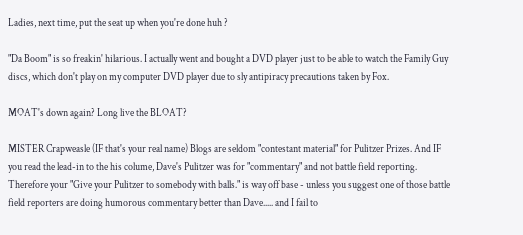Ladies, next time, put the seat up when you're done huh ?

"Da Boom" is so freakin' hilarious. I actually went and bought a DVD player just to be able to watch the Family Guy discs, which don't play on my computer DVD player due to sly antipiracy precautions taken by Fox.

MOAT's down again? Long live the BLOAT?

MISTER Crapweasle (IF that's your real name) Blogs are seldom "contestant material" for Pulitzer Prizes. And IF you read the lead-in to the his colume, Dave's Pulitzer was for "commentary" and not battle field reporting. Therefore your "Give your Pulitzer to somebody with balls." is way off base - unless you suggest one of those battle field reporters are doing humorous commentary better than Dave..... and I fail to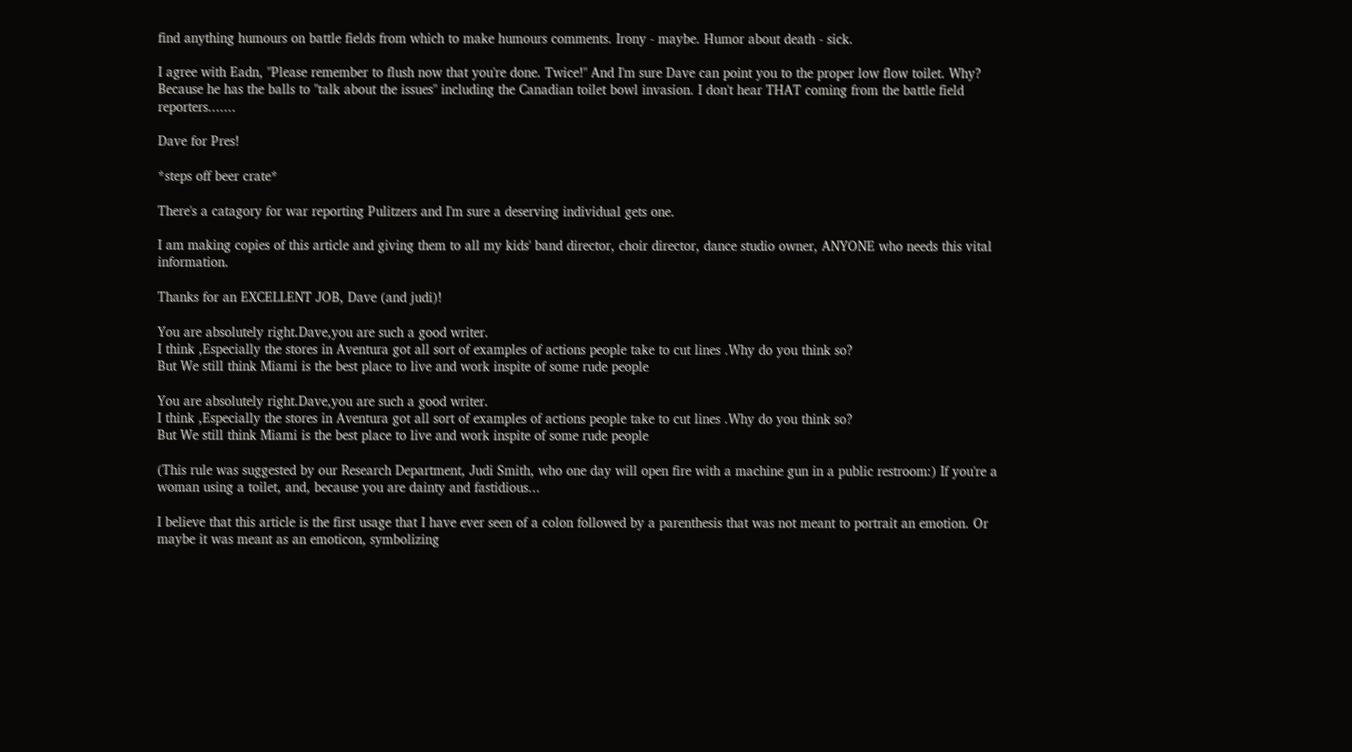find anything humours on battle fields from which to make humours comments. Irony - maybe. Humor about death - sick.

I agree with Eadn, "Please remember to flush now that you're done. Twice!" And I'm sure Dave can point you to the proper low flow toilet. Why? Because he has the balls to "talk about the issues" including the Canadian toilet bowl invasion. I don't hear THAT coming from the battle field reporters.......

Dave for Pres!

*steps off beer crate*

There's a catagory for war reporting Pulitzers and I'm sure a deserving individual gets one.

I am making copies of this article and giving them to all my kids' band director, choir director, dance studio owner, ANYONE who needs this vital information.

Thanks for an EXCELLENT JOB, Dave (and judi)!

You are absolutely right.Dave,you are such a good writer.
I think ,Especially the stores in Aventura got all sort of examples of actions people take to cut lines .Why do you think so?
But We still think Miami is the best place to live and work inspite of some rude people

You are absolutely right.Dave,you are such a good writer.
I think ,Especially the stores in Aventura got all sort of examples of actions people take to cut lines .Why do you think so?
But We still think Miami is the best place to live and work inspite of some rude people

(This rule was suggested by our Research Department, Judi Smith, who one day will open fire with a machine gun in a public restroom:) If you're a woman using a toilet, and, because you are dainty and fastidious...

I believe that this article is the first usage that I have ever seen of a colon followed by a parenthesis that was not meant to portrait an emotion. Or maybe it was meant as an emoticon, symbolizing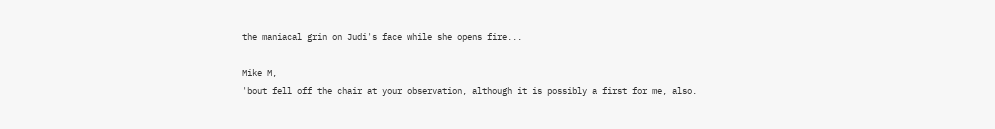the maniacal grin on Judi's face while she opens fire...

Mike M,
'bout fell off the chair at your observation, although it is possibly a first for me, also.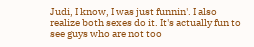Judi, I know, I was just funnin'. I also realize both sexes do it. It's actually fun to see guys who are not too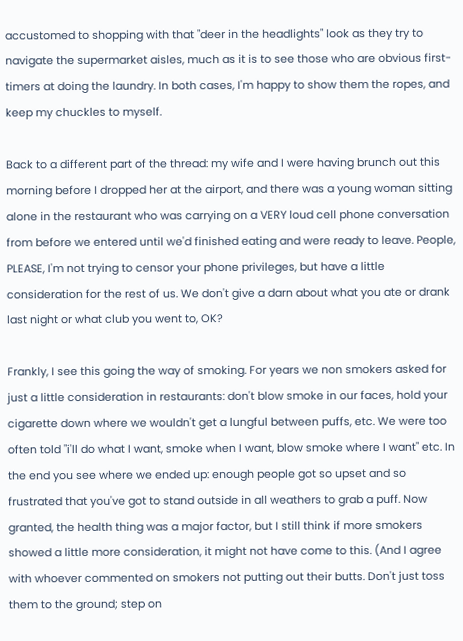accustomed to shopping with that "deer in the headlights" look as they try to navigate the supermarket aisles, much as it is to see those who are obvious first-timers at doing the laundry. In both cases, I'm happy to show them the ropes, and keep my chuckles to myself.

Back to a different part of the thread: my wife and I were having brunch out this morning before I dropped her at the airport, and there was a young woman sitting alone in the restaurant who was carrying on a VERY loud cell phone conversation from before we entered until we'd finished eating and were ready to leave. People, PLEASE, I'm not trying to censor your phone privileges, but have a little consideration for the rest of us. We don't give a darn about what you ate or drank last night or what club you went to, OK?

Frankly, I see this going the way of smoking. For years we non smokers asked for just a little consideration in restaurants: don't blow smoke in our faces, hold your cigarette down where we wouldn't get a lungful between puffs, etc. We were too often told "i'll do what I want, smoke when I want, blow smoke where I want" etc. In the end you see where we ended up: enough people got so upset and so frustrated that you've got to stand outside in all weathers to grab a puff. Now granted, the health thing was a major factor, but I still think if more smokers showed a little more consideration, it might not have come to this. (And I agree with whoever commented on smokers not putting out their butts. Don't just toss them to the ground; step on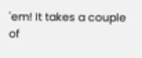'em! It takes a couple of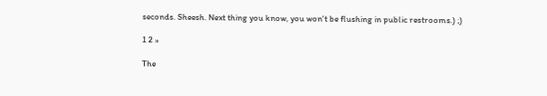seconds. Sheesh. Next thing you know, you won't be flushing in public restrooms.) ;)

1 2 »

The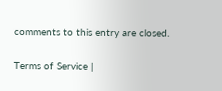comments to this entry are closed.

Terms of Service |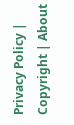Privacy Policy | Copyright | About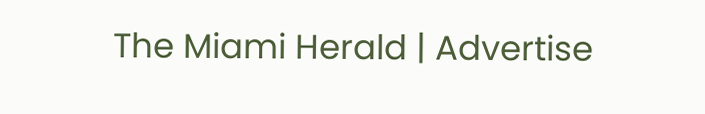The Miami Herald | Advertise